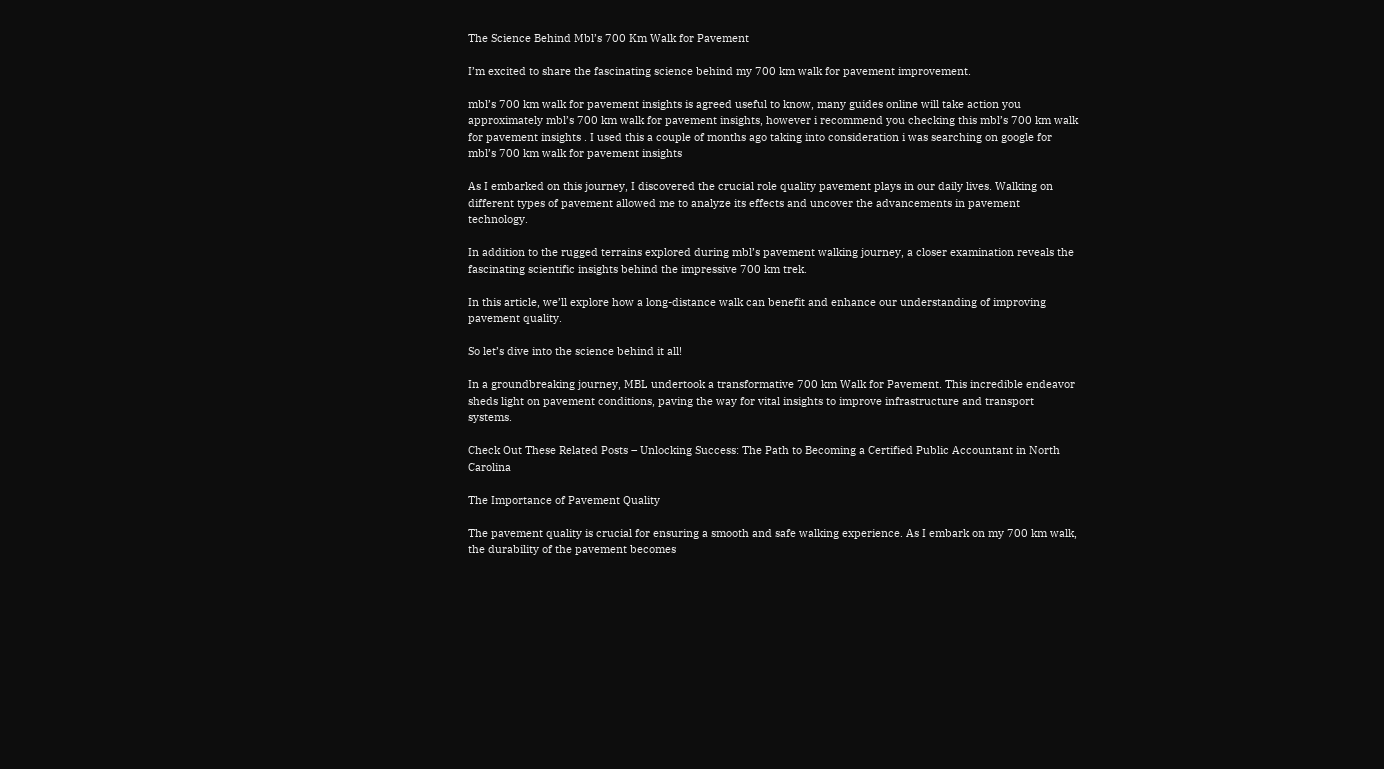The Science Behind Mbl’s 700 Km Walk for Pavement

I’m excited to share the fascinating science behind my 700 km walk for pavement improvement.

mbl’s 700 km walk for pavement insights is agreed useful to know, many guides online will take action you approximately mbl’s 700 km walk for pavement insights, however i recommend you checking this mbl’s 700 km walk for pavement insights . I used this a couple of months ago taking into consideration i was searching on google for mbl’s 700 km walk for pavement insights

As I embarked on this journey, I discovered the crucial role quality pavement plays in our daily lives. Walking on different types of pavement allowed me to analyze its effects and uncover the advancements in pavement technology.

In addition to the rugged terrains explored during mbl’s pavement walking journey, a closer examination reveals the fascinating scientific insights behind the impressive 700 km trek.

In this article, we’ll explore how a long-distance walk can benefit and enhance our understanding of improving pavement quality.

So let’s dive into the science behind it all!

In a groundbreaking journey, MBL undertook a transformative 700 km Walk for Pavement. This incredible endeavor sheds light on pavement conditions, paving the way for vital insights to improve infrastructure and transport systems.

Check Out These Related Posts – Unlocking Success: The Path to Becoming a Certified Public Accountant in North Carolina

The Importance of Pavement Quality

The pavement quality is crucial for ensuring a smooth and safe walking experience. As I embark on my 700 km walk, the durability of the pavement becomes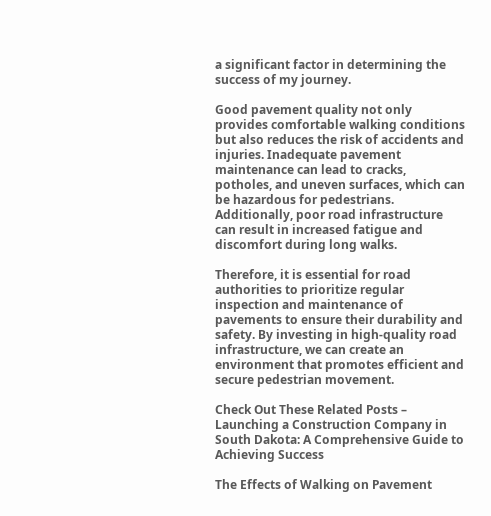a significant factor in determining the success of my journey.

Good pavement quality not only provides comfortable walking conditions but also reduces the risk of accidents and injuries. Inadequate pavement maintenance can lead to cracks, potholes, and uneven surfaces, which can be hazardous for pedestrians. Additionally, poor road infrastructure can result in increased fatigue and discomfort during long walks.

Therefore, it is essential for road authorities to prioritize regular inspection and maintenance of pavements to ensure their durability and safety. By investing in high-quality road infrastructure, we can create an environment that promotes efficient and secure pedestrian movement.

Check Out These Related Posts – Launching a Construction Company in South Dakota: A Comprehensive Guide to Achieving Success

The Effects of Walking on Pavement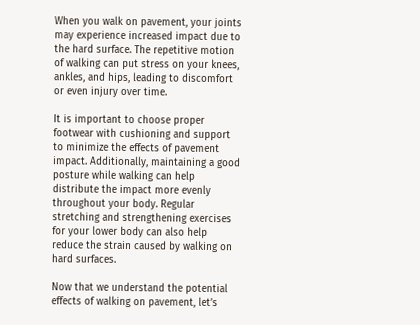When you walk on pavement, your joints may experience increased impact due to the hard surface. The repetitive motion of walking can put stress on your knees, ankles, and hips, leading to discomfort or even injury over time.

It is important to choose proper footwear with cushioning and support to minimize the effects of pavement impact. Additionally, maintaining a good posture while walking can help distribute the impact more evenly throughout your body. Regular stretching and strengthening exercises for your lower body can also help reduce the strain caused by walking on hard surfaces.

Now that we understand the potential effects of walking on pavement, let’s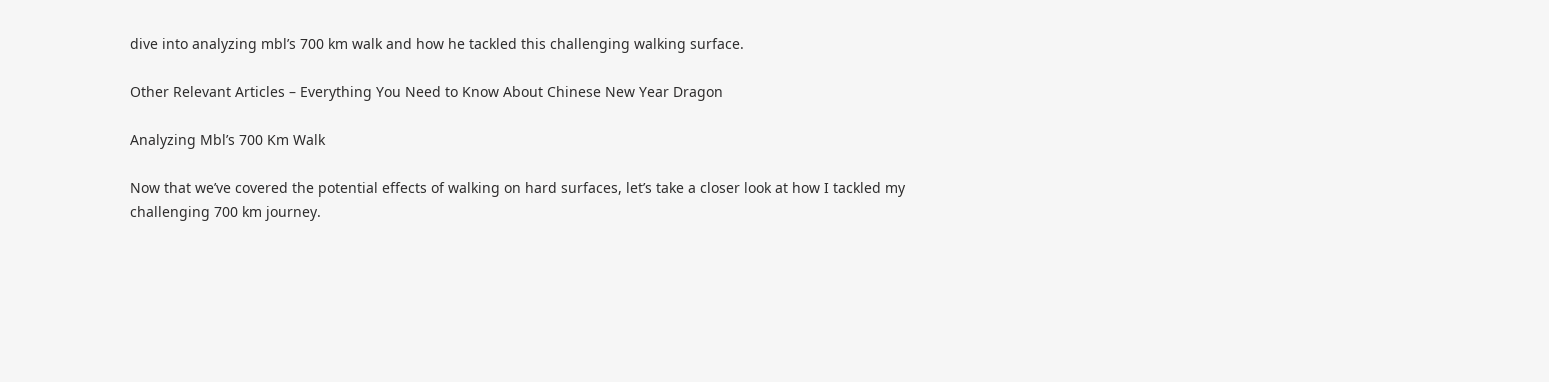dive into analyzing mbl’s 700 km walk and how he tackled this challenging walking surface.

Other Relevant Articles – Everything You Need to Know About Chinese New Year Dragon

Analyzing Mbl’s 700 Km Walk

Now that we’ve covered the potential effects of walking on hard surfaces, let’s take a closer look at how I tackled my challenging 700 km journey.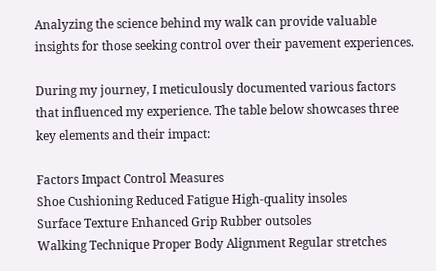Analyzing the science behind my walk can provide valuable insights for those seeking control over their pavement experiences.

During my journey, I meticulously documented various factors that influenced my experience. The table below showcases three key elements and their impact:

Factors Impact Control Measures
Shoe Cushioning Reduced Fatigue High-quality insoles
Surface Texture Enhanced Grip Rubber outsoles
Walking Technique Proper Body Alignment Regular stretches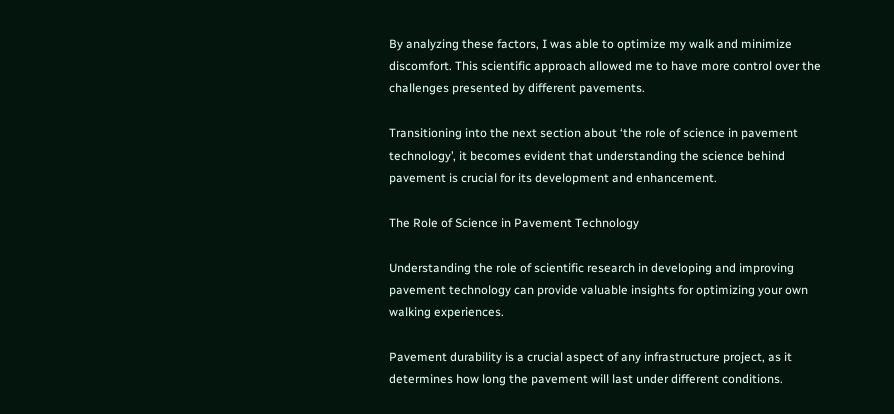By analyzing these factors, I was able to optimize my walk and minimize discomfort. This scientific approach allowed me to have more control over the challenges presented by different pavements.

Transitioning into the next section about ‘the role of science in pavement technology’, it becomes evident that understanding the science behind pavement is crucial for its development and enhancement.

The Role of Science in Pavement Technology

Understanding the role of scientific research in developing and improving pavement technology can provide valuable insights for optimizing your own walking experiences.

Pavement durability is a crucial aspect of any infrastructure project, as it determines how long the pavement will last under different conditions.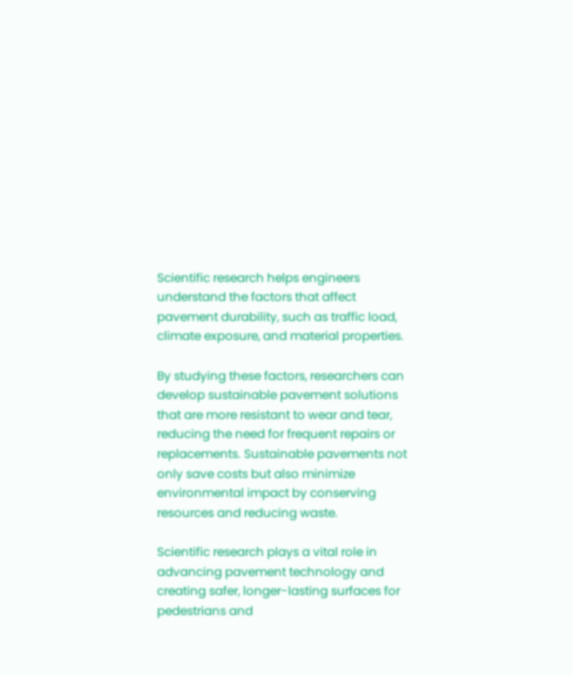Scientific research helps engineers understand the factors that affect pavement durability, such as traffic load, climate exposure, and material properties.

By studying these factors, researchers can develop sustainable pavement solutions that are more resistant to wear and tear, reducing the need for frequent repairs or replacements. Sustainable pavements not only save costs but also minimize environmental impact by conserving resources and reducing waste.

Scientific research plays a vital role in advancing pavement technology and creating safer, longer-lasting surfaces for pedestrians and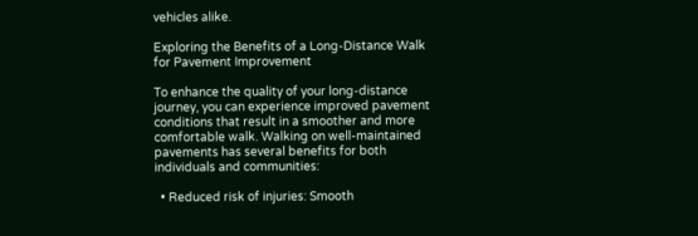vehicles alike.

Exploring the Benefits of a Long-Distance Walk for Pavement Improvement

To enhance the quality of your long-distance journey, you can experience improved pavement conditions that result in a smoother and more comfortable walk. Walking on well-maintained pavements has several benefits for both individuals and communities:

  • Reduced risk of injuries: Smooth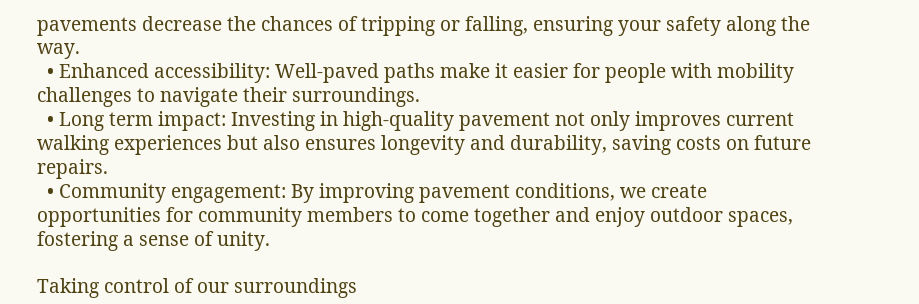pavements decrease the chances of tripping or falling, ensuring your safety along the way.
  • Enhanced accessibility: Well-paved paths make it easier for people with mobility challenges to navigate their surroundings.
  • Long term impact: Investing in high-quality pavement not only improves current walking experiences but also ensures longevity and durability, saving costs on future repairs.
  • Community engagement: By improving pavement conditions, we create opportunities for community members to come together and enjoy outdoor spaces, fostering a sense of unity.

Taking control of our surroundings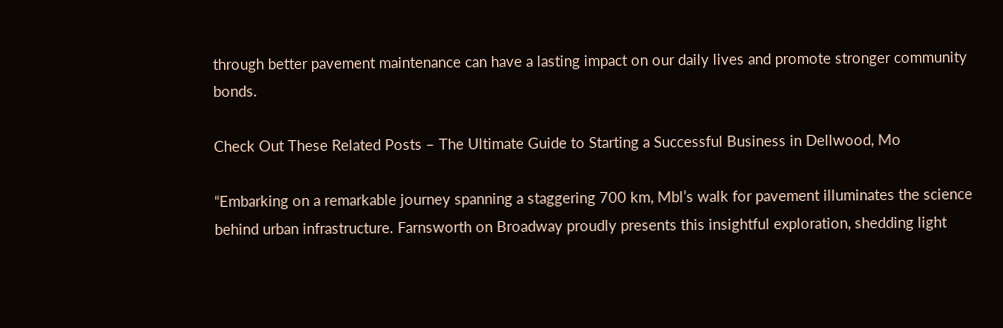through better pavement maintenance can have a lasting impact on our daily lives and promote stronger community bonds.

Check Out These Related Posts – The Ultimate Guide to Starting a Successful Business in Dellwood, Mo

“Embarking on a remarkable journey spanning a staggering 700 km, Mbl’s walk for pavement illuminates the science behind urban infrastructure. Farnsworth on Broadway proudly presents this insightful exploration, shedding light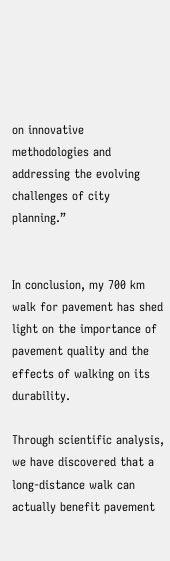on innovative methodologies and addressing the evolving challenges of city planning.”


In conclusion, my 700 km walk for pavement has shed light on the importance of pavement quality and the effects of walking on its durability.

Through scientific analysis, we have discovered that a long-distance walk can actually benefit pavement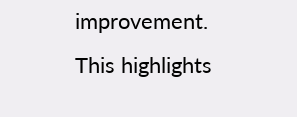improvement. This highlights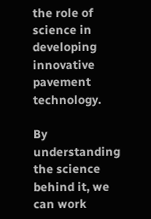the role of science in developing innovative pavement technology.

By understanding the science behind it, we can work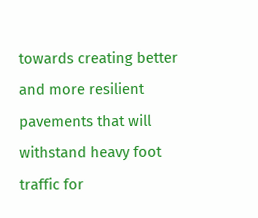towards creating better and more resilient pavements that will withstand heavy foot traffic for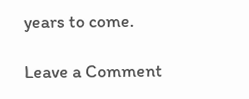years to come.

Leave a Comment